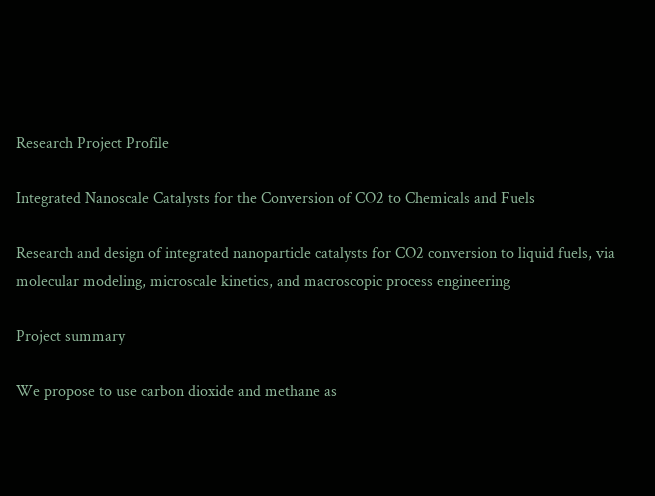Research Project Profile

Integrated Nanoscale Catalysts for the Conversion of CO2 to Chemicals and Fuels

Research and design of integrated nanoparticle catalysts for CO2 conversion to liquid fuels, via molecular modeling, microscale kinetics, and macroscopic process engineering

Project summary

We propose to use carbon dioxide and methane as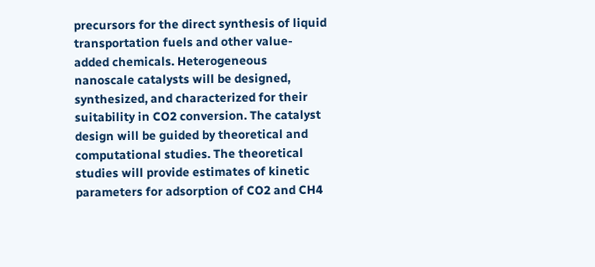precursors for the direct synthesis of liquid transportation fuels and other value-added chemicals. Heterogeneous nanoscale catalysts will be designed, synthesized, and characterized for their suitability in CO2 conversion. The catalyst design will be guided by theoretical and computational studies. The theoretical studies will provide estimates of kinetic parameters for adsorption of CO2 and CH4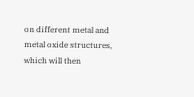on different metal and metal oxide structures, which will then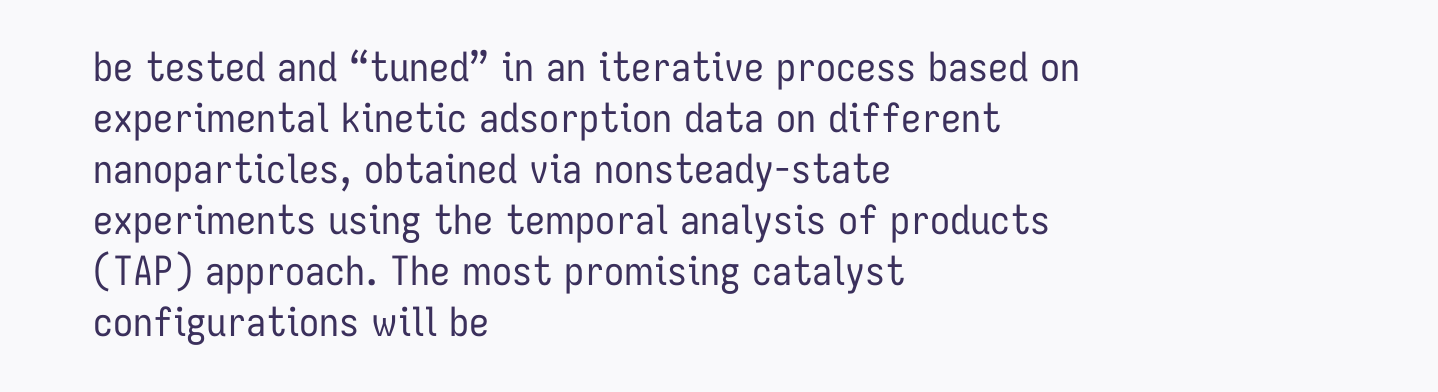be tested and “tuned” in an iterative process based on experimental kinetic adsorption data on different nanoparticles, obtained via nonsteady-state experiments using the temporal analysis of products (TAP) approach. The most promising catalyst configurations will be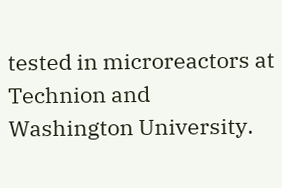tested in microreactors at Technion and Washington University.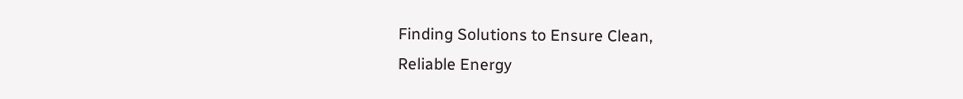Finding Solutions to Ensure Clean,
Reliable Energy